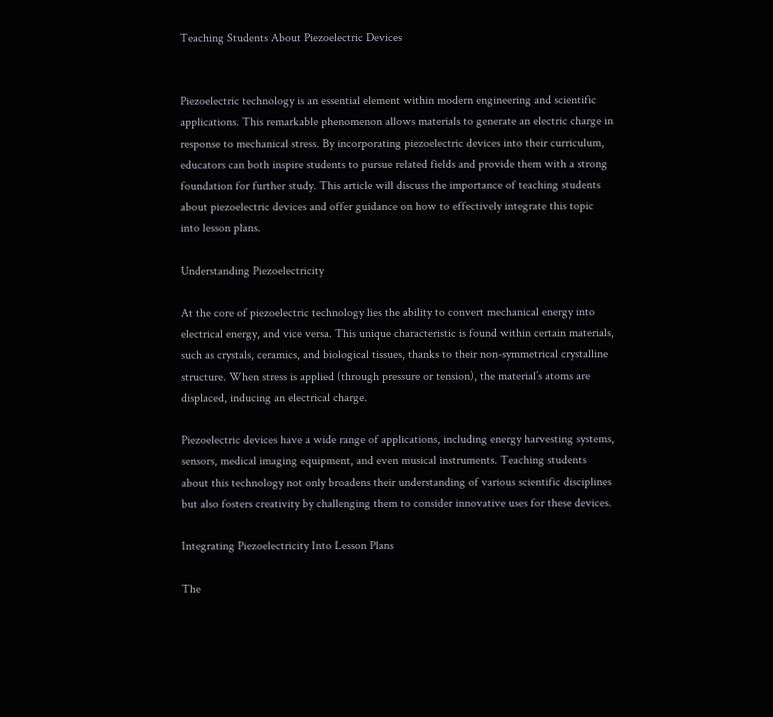Teaching Students About Piezoelectric Devices


Piezoelectric technology is an essential element within modern engineering and scientific applications. This remarkable phenomenon allows materials to generate an electric charge in response to mechanical stress. By incorporating piezoelectric devices into their curriculum, educators can both inspire students to pursue related fields and provide them with a strong foundation for further study. This article will discuss the importance of teaching students about piezoelectric devices and offer guidance on how to effectively integrate this topic into lesson plans.

Understanding Piezoelectricity

At the core of piezoelectric technology lies the ability to convert mechanical energy into electrical energy, and vice versa. This unique characteristic is found within certain materials, such as crystals, ceramics, and biological tissues, thanks to their non-symmetrical crystalline structure. When stress is applied (through pressure or tension), the material’s atoms are displaced, inducing an electrical charge.

Piezoelectric devices have a wide range of applications, including energy harvesting systems, sensors, medical imaging equipment, and even musical instruments. Teaching students about this technology not only broadens their understanding of various scientific disciplines but also fosters creativity by challenging them to consider innovative uses for these devices.

Integrating Piezoelectricity Into Lesson Plans

The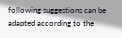following suggestions can be adapted according to the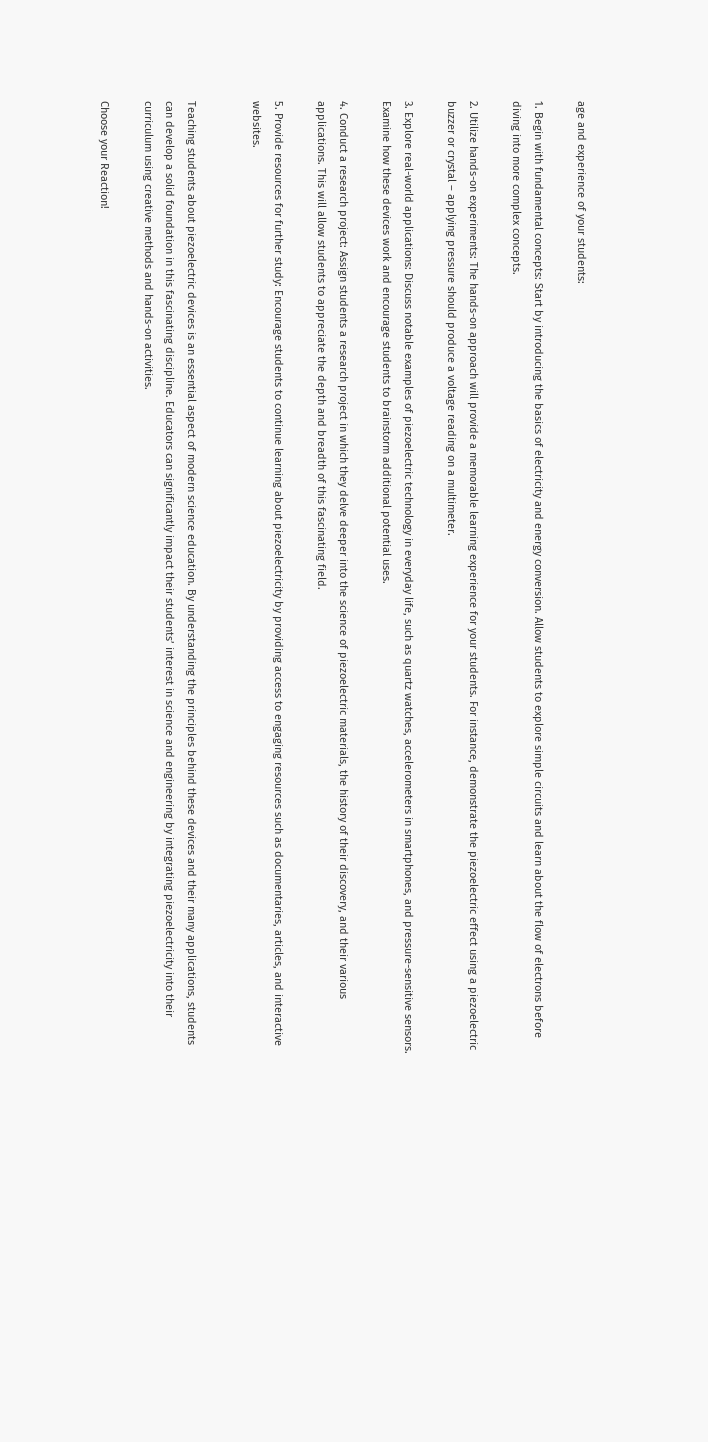age and experience of your students:

1. Begin with fundamental concepts: Start by introducing the basics of electricity and energy conversion. Allow students to explore simple circuits and learn about the flow of electrons before diving into more complex concepts.

2. Utilize hands-on experiments: The hands-on approach will provide a memorable learning experience for your students. For instance, demonstrate the piezoelectric effect using a piezoelectric buzzer or crystal – applying pressure should produce a voltage reading on a multimeter.

3. Explore real-world applications: Discuss notable examples of piezoelectric technology in everyday life, such as quartz watches, accelerometers in smartphones, and pressure-sensitive sensors. Examine how these devices work and encourage students to brainstorm additional potential uses.

4. Conduct a research project: Assign students a research project in which they delve deeper into the science of piezoelectric materials, the history of their discovery, and their various applications. This will allow students to appreciate the depth and breadth of this fascinating field.

5. Provide resources for further study: Encourage students to continue learning about piezoelectricity by providing access to engaging resources such as documentaries, articles, and interactive websites.


Teaching students about piezoelectric devices is an essential aspect of modern science education. By understanding the principles behind these devices and their many applications, students can develop a solid foundation in this fascinating discipline. Educators can significantly impact their students’ interest in science and engineering by integrating piezoelectricity into their curriculum using creative methods and hands-on activities.

Choose your Reaction!